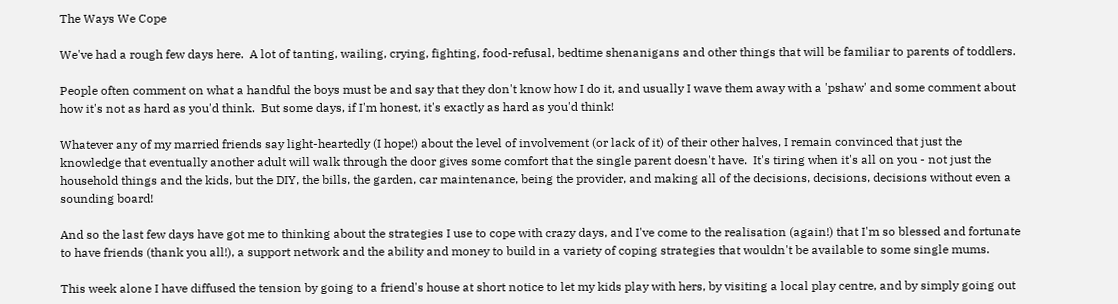The Ways We Cope

We've had a rough few days here.  A lot of tanting, wailing, crying, fighting, food-refusal, bedtime shenanigans and other things that will be familiar to parents of toddlers.

People often comment on what a handful the boys must be and say that they don't know how I do it, and usually I wave them away with a 'pshaw' and some comment about how it's not as hard as you'd think.  But some days, if I'm honest, it's exactly as hard as you'd think!

Whatever any of my married friends say light-heartedly (I hope!) about the level of involvement (or lack of it) of their other halves, I remain convinced that just the knowledge that eventually another adult will walk through the door gives some comfort that the single parent doesn't have.  It's tiring when it's all on you - not just the household things and the kids, but the DIY, the bills, the garden, car maintenance, being the provider, and making all of the decisions, decisions, decisions without even a sounding board!

And so the last few days have got me to thinking about the strategies I use to cope with crazy days, and I've come to the realisation (again!) that I'm so blessed and fortunate to have friends (thank you all!), a support network and the ability and money to build in a variety of coping strategies that wouldn't be available to some single mums.

This week alone I have diffused the tension by going to a friend's house at short notice to let my kids play with hers, by visiting a local play centre, and by simply going out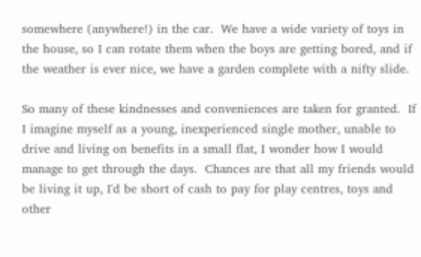somewhere (anywhere!) in the car.  We have a wide variety of toys in the house, so I can rotate them when the boys are getting bored, and if the weather is ever nice, we have a garden complete with a nifty slide.

So many of these kindnesses and conveniences are taken for granted.  If I imagine myself as a young, inexperienced single mother, unable to drive and living on benefits in a small flat, I wonder how I would manage to get through the days.  Chances are that all my friends would be living it up, I'd be short of cash to pay for play centres, toys and other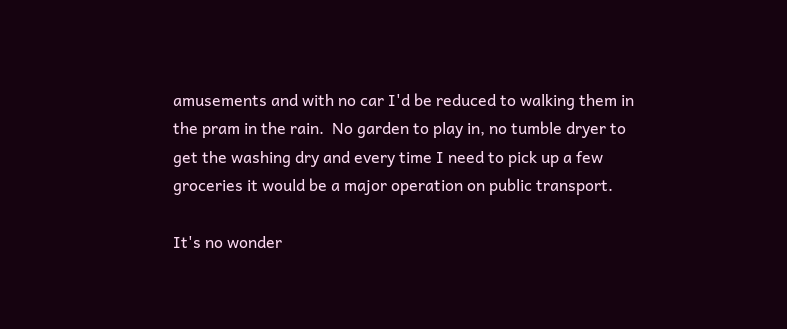amusements and with no car I'd be reduced to walking them in the pram in the rain.  No garden to play in, no tumble dryer to get the washing dry and every time I need to pick up a few groceries it would be a major operation on public transport.

It's no wonder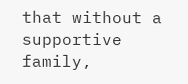that without a supportive family,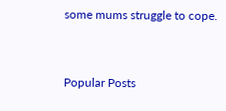some mums struggle to cope.


Popular Posts